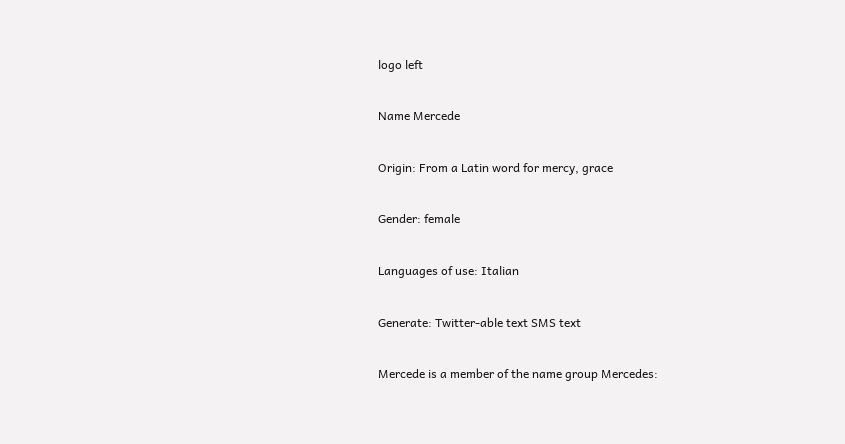logo left

Name Mercede

Origin: From a Latin word for mercy, grace

Gender: female

Languages of use: Italian

Generate: Twitter-able text SMS text

Mercede is a member of the name group Mercedes: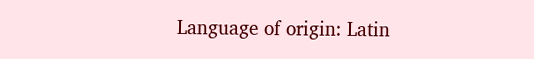Language of origin: Latin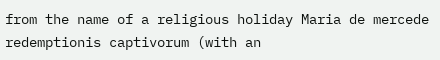from the name of a religious holiday Maria de mercede redemptionis captivorum (with an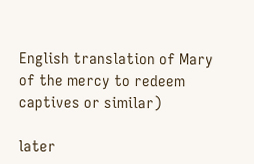English translation of Mary of the mercy to redeem captives or similar)

later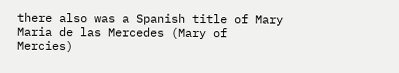there also was a Spanish title of Mary Maria de las Mercedes (Mary of Mercies)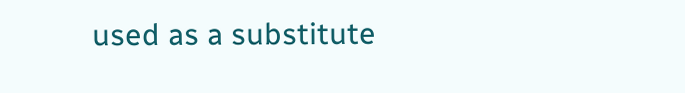used as a substitute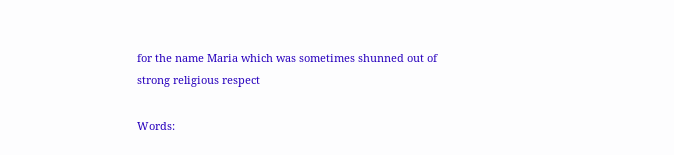for the name Maria which was sometimes shunned out of strong religious respect

Words: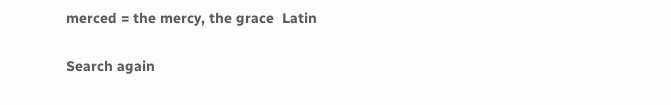merced = the mercy, the grace  Latin

Search again